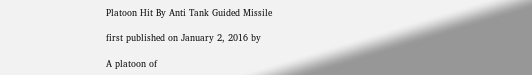Platoon Hit By Anti Tank Guided Missile

first published on January 2, 2016 by

A platoon of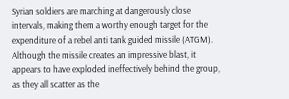Syrian soldiers are marching at dangerously close intervals, making them a worthy enough target for the expenditure of a rebel anti tank guided missile (ATGM). Although the missile creates an impressive blast, it appears to have exploded ineffectively behind the group, as they all scatter as the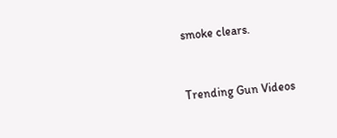smoke clears.


Trending Gun Videos